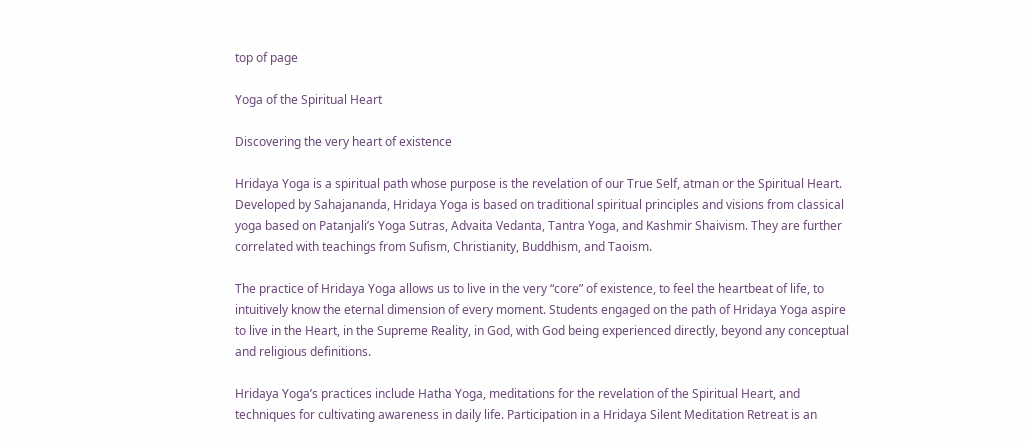top of page

Yoga of the Spiritual Heart

Discovering the very heart of existence

Hridaya Yoga is a spiritual path whose purpose is the revelation of our True Self, atman or the Spiritual Heart. Developed by Sahajananda, Hridaya Yoga is based on traditional spiritual principles and visions from classical yoga based on Patanjali’s Yoga Sutras, Advaita Vedanta, Tantra Yoga, and Kashmir Shaivism. They are further correlated with teachings from Sufism, Christianity, Buddhism, and Taoism.

The practice of Hridaya Yoga allows us to live in the very “core” of existence, to feel the heartbeat of life, to intuitively know the eternal dimension of every moment. Students engaged on the path of Hridaya Yoga aspire to live in the Heart, in the Supreme Reality, in God, with God being experienced directly, beyond any conceptual and religious definitions.

Hridaya Yoga’s practices include Hatha Yoga, meditations for the revelation of the Spiritual Heart, and techniques for cultivating awareness in daily life. Participation in a Hridaya Silent Meditation Retreat is an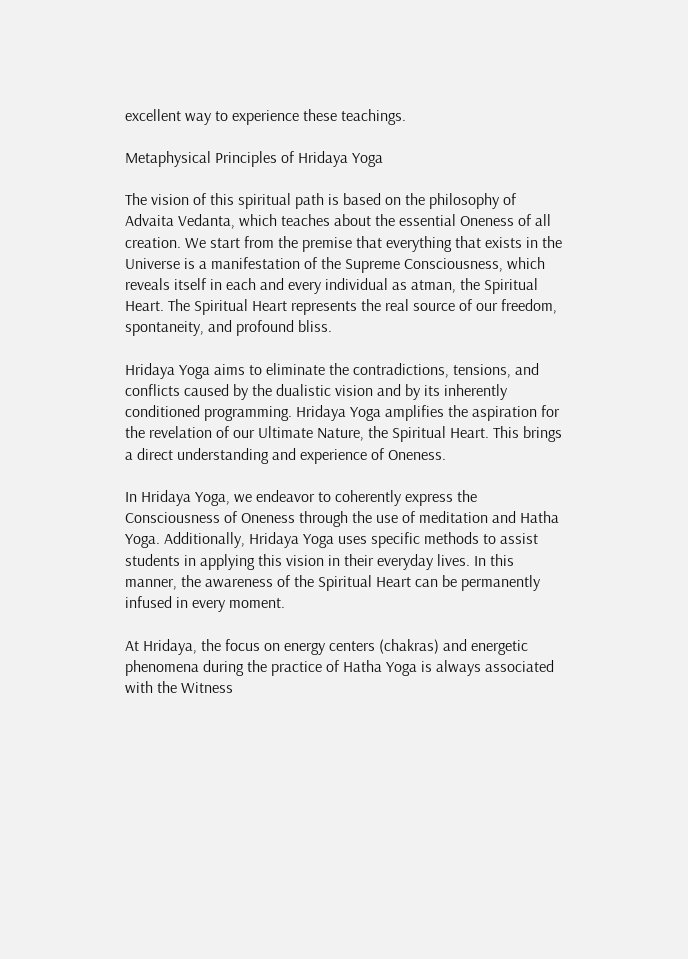excellent way to experience these teachings.

Metaphysical Principles of Hridaya Yoga

The vision of this spiritual path is based on the philosophy of Advaita Vedanta, which teaches about the essential Oneness of all creation. We start from the premise that everything that exists in the Universe is a manifestation of the Supreme Consciousness, which reveals itself in each and every individual as atman, the Spiritual Heart. The Spiritual Heart represents the real source of our freedom, spontaneity, and profound bliss.

Hridaya Yoga aims to eliminate the contradictions, tensions, and conflicts caused by the dualistic vision and by its inherently conditioned programming. Hridaya Yoga amplifies the aspiration for the revelation of our Ultimate Nature, the Spiritual Heart. This brings a direct understanding and experience of Oneness.

In Hridaya Yoga, we endeavor to coherently express the Consciousness of Oneness through the use of meditation and Hatha Yoga. Additionally, Hridaya Yoga uses specific methods to assist students in applying this vision in their everyday lives. In this manner, the awareness of the Spiritual Heart can be permanently infused in every moment.

At Hridaya, the focus on energy centers (chakras) and energetic phenomena during the practice of Hatha Yoga is always associated with the Witness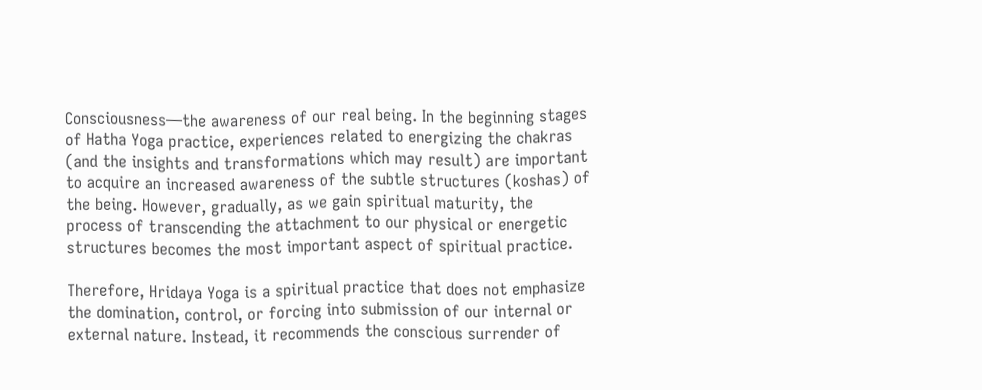Consciousness—the awareness of our real being. In the beginning stages of Hatha Yoga practice, experiences related to energizing the chakras (and the insights and transformations which may result) are important to acquire an increased awareness of the subtle structures (koshas) of the being. However, gradually, as we gain spiritual maturity, the process of transcending the attachment to our physical or energetic structures becomes the most important aspect of spiritual practice.

Therefore, Hridaya Yoga is a spiritual practice that does not emphasize the domination, control, or forcing into submission of our internal or external nature. Instead, it recommends the conscious surrender of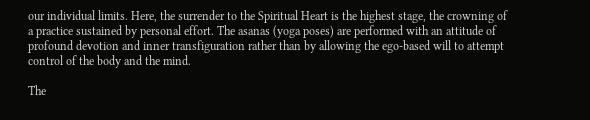our individual limits. Here, the surrender to the Spiritual Heart is the highest stage, the crowning of a practice sustained by personal effort. The asanas (yoga poses) are performed with an attitude of profound devotion and inner transfiguration rather than by allowing the ego-based will to attempt control of the body and the mind.

The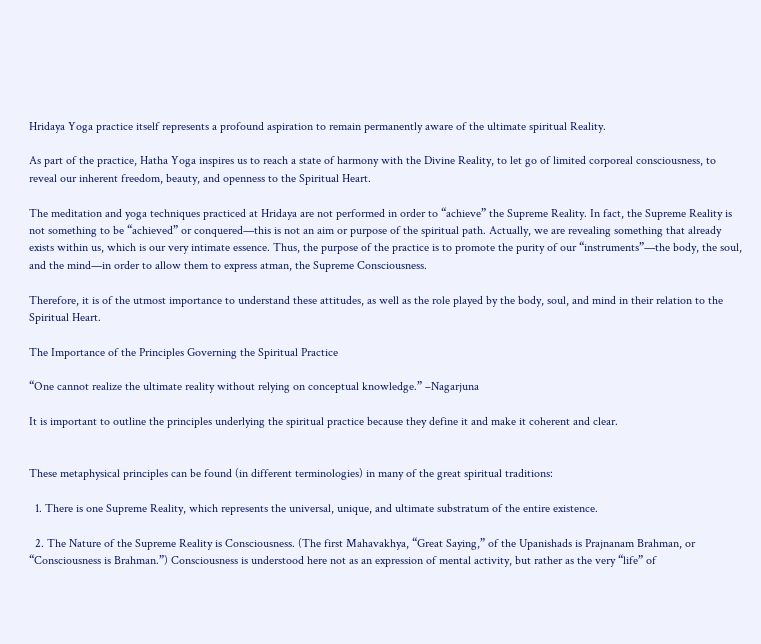Hridaya Yoga practice itself represents a profound aspiration to remain permanently aware of the ultimate spiritual Reality.

As part of the practice, Hatha Yoga inspires us to reach a state of harmony with the Divine Reality, to let go of limited corporeal consciousness, to reveal our inherent freedom, beauty, and openness to the Spiritual Heart.

The meditation and yoga techniques practiced at Hridaya are not performed in order to “achieve” the Supreme Reality. In fact, the Supreme Reality is not something to be “achieved” or conquered—this is not an aim or purpose of the spiritual path. Actually, we are revealing something that already exists within us, which is our very intimate essence. Thus, the purpose of the practice is to promote the purity of our “instruments”—the body, the soul, and the mind—in order to allow them to express atman, the Supreme Consciousness.

Therefore, it is of the utmost importance to understand these attitudes, as well as the role played by the body, soul, and mind in their relation to the Spiritual Heart.

The Importance of the Principles Governing the Spiritual Practice

“One cannot realize the ultimate reality without relying on conceptual knowledge.” –Nagarjuna

It is important to outline the principles underlying the spiritual practice because they define it and make it coherent and clear.


These metaphysical principles can be found (in different terminologies) in many of the great spiritual traditions:

  1. There is one Supreme Reality, which represents the universal, unique, and ultimate substratum of the entire existence.

  2. The Nature of the Supreme Reality is Consciousness. (The first Mahavakhya, “Great Saying,” of the Upanishads is Prajnanam Brahman, or “Consciousness is Brahman.”) Consciousness is understood here not as an expression of mental activity, but rather as the very “life” of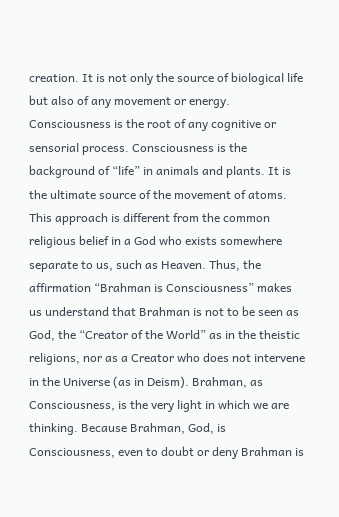creation. It is not only the source of biological life but also of any movement or energy. Consciousness is the root of any cognitive or sensorial process. Consciousness is the background of “life” in animals and plants. It is the ultimate source of the movement of atoms. This approach is different from the common religious belief in a God who exists somewhere separate to us, such as Heaven. Thus, the affirmation “Brahman is Consciousness” makes us understand that Brahman is not to be seen as God, the “Creator of the World” as in the theistic religions, nor as a Creator who does not intervene in the Universe (as in Deism). Brahman, as Consciousness, is the very light in which we are thinking. Because Brahman, God, is Consciousness, even to doubt or deny Brahman is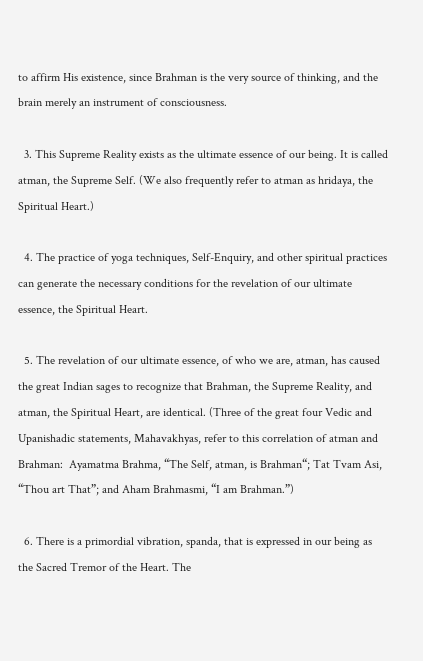to affirm His existence, since Brahman is the very source of thinking, and the brain merely an instrument of consciousness.

  3. This Supreme Reality exists as the ultimate essence of our being. It is called atman, the Supreme Self. (We also frequently refer to atman as hridaya, the Spiritual Heart.)

  4. The practice of yoga techniques, Self-Enquiry, and other spiritual practices can generate the necessary conditions for the revelation of our ultimate essence, the Spiritual Heart.

  5. The revelation of our ultimate essence, of who we are, atman, has caused the great Indian sages to recognize that Brahman, the Supreme Reality, and atman, the Spiritual Heart, are identical. (Three of the great four Vedic and Upanishadic statements, Mahavakhyas, refer to this correlation of atman and Brahman:  Ayamatma Brahma, “The Self, atman, is Brahman“; Tat Tvam Asi, “Thou art That”; and Aham Brahmasmi, “I am Brahman.”)

  6. There is a primordial vibration, spanda, that is expressed in our being as the Sacred Tremor of the Heart. The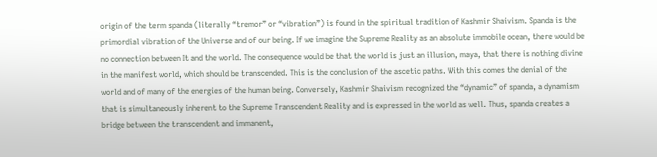origin of the term spanda (literally “tremor” or “vibration”) is found in the spiritual tradition of Kashmir Shaivism. Spanda is the primordial vibration of the Universe and of our being. If we imagine the Supreme Reality as an absolute immobile ocean, there would be no connection between It and the world. The consequence would be that the world is just an illusion, maya, that there is nothing divine in the manifest world, which should be transcended. This is the conclusion of the ascetic paths. With this comes the denial of the world and of many of the energies of the human being. Conversely, Kashmir Shaivism recognized the “dynamic” of spanda, a dynamism that is simultaneously inherent to the Supreme Transcendent Reality and is expressed in the world as well. Thus, spanda creates a bridge between the transcendent and immanent,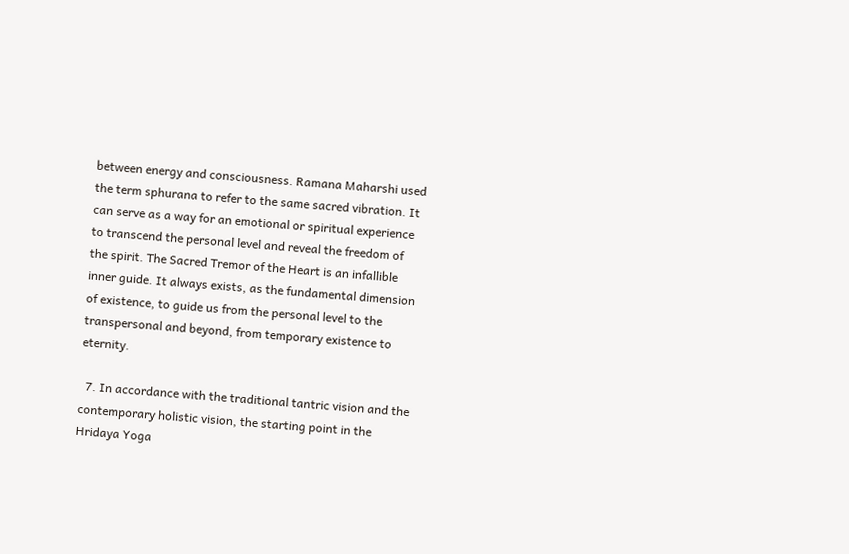between energy and consciousness. Ramana Maharshi used the term sphurana to refer to the same sacred vibration. It can serve as a way for an emotional or spiritual experience to transcend the personal level and reveal the freedom of the spirit. The Sacred Tremor of the Heart is an infallible inner guide. It always exists, as the fundamental dimension of existence, to guide us from the personal level to the transpersonal and beyond, from temporary existence to eternity.

  7. In accordance with the traditional tantric vision and the contemporary holistic vision, the starting point in the Hridaya Yoga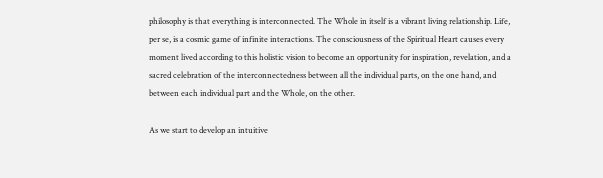philosophy is that everything is interconnected. The Whole in itself is a vibrant living relationship. Life, per se, is a cosmic game of infinite interactions. The consciousness of the Spiritual Heart causes every moment lived according to this holistic vision to become an opportunity for inspiration, revelation, and a sacred celebration of the interconnectedness between all the individual parts, on the one hand, and between each individual part and the Whole, on the other.

As we start to develop an intuitive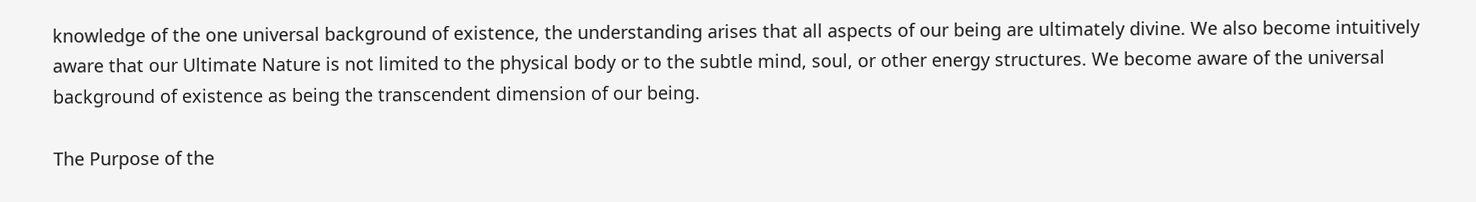knowledge of the one universal background of existence, the understanding arises that all aspects of our being are ultimately divine. We also become intuitively aware that our Ultimate Nature is not limited to the physical body or to the subtle mind, soul, or other energy structures. We become aware of the universal background of existence as being the transcendent dimension of our being.

The Purpose of the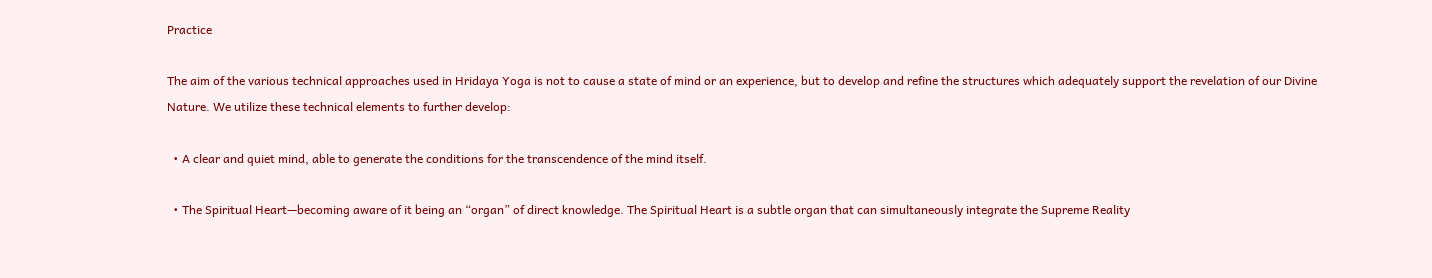Practice

The aim of the various technical approaches used in Hridaya Yoga is not to cause a state of mind or an experience, but to develop and refine the structures which adequately support the revelation of our Divine Nature. We utilize these technical elements to further develop:

  • A clear and quiet mind, able to generate the conditions for the transcendence of the mind itself.

  • The Spiritual Heart—becoming aware of it being an “organ” of direct knowledge. The Spiritual Heart is a subtle organ that can simultaneously integrate the Supreme Reality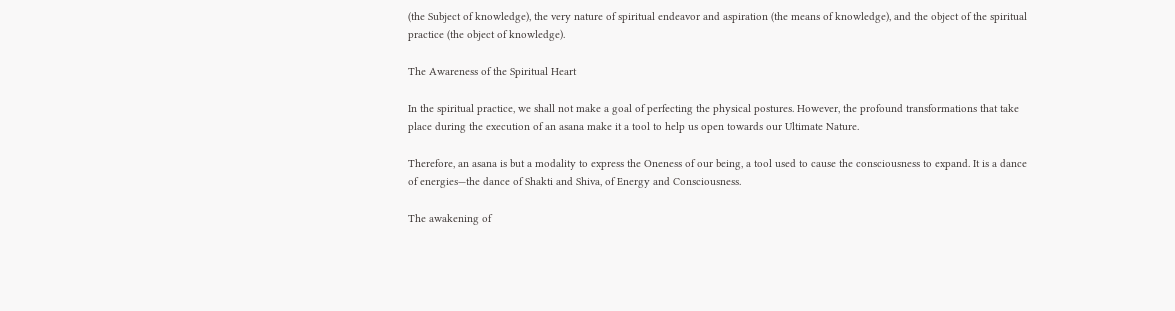(the Subject of knowledge), the very nature of spiritual endeavor and aspiration (the means of knowledge), and the object of the spiritual practice (the object of knowledge).

The Awareness of the Spiritual Heart

In the spiritual practice, we shall not make a goal of perfecting the physical postures. However, the profound transformations that take place during the execution of an asana make it a tool to help us open towards our Ultimate Nature.

Therefore, an asana is but a modality to express the Oneness of our being, a tool used to cause the consciousness to expand. It is a dance of energies—the dance of Shakti and Shiva, of Energy and Consciousness.

The awakening of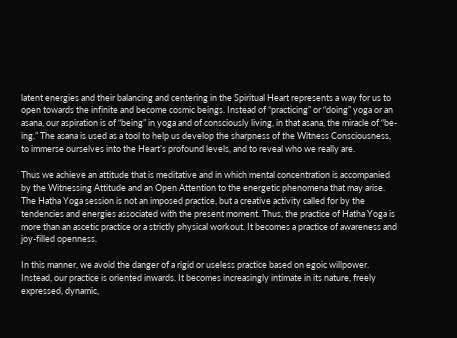latent energies and their balancing and centering in the Spiritual Heart represents a way for us to open towards the infinite and become cosmic beings. Instead of “practicing” or “doing” yoga or an asana, our aspiration is of “being” in yoga and of consciously living, in that asana, the miracle of “be-ing.” The asana is used as a tool to help us develop the sharpness of the Witness Consciousness, to immerse ourselves into the Heart’s profound levels, and to reveal who we really are.

Thus we achieve an attitude that is meditative and in which mental concentration is accompanied by the Witnessing Attitude and an Open Attention to the energetic phenomena that may arise. The Hatha Yoga session is not an imposed practice, but a creative activity called for by the tendencies and energies associated with the present moment. Thus, the practice of Hatha Yoga is more than an ascetic practice or a strictly physical workout. It becomes a practice of awareness and joy-filled openness.

In this manner, we avoid the danger of a rigid or useless practice based on egoic willpower. Instead, our practice is oriented inwards. It becomes increasingly intimate in its nature, freely expressed, dynamic,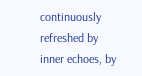continuously refreshed by inner echoes, by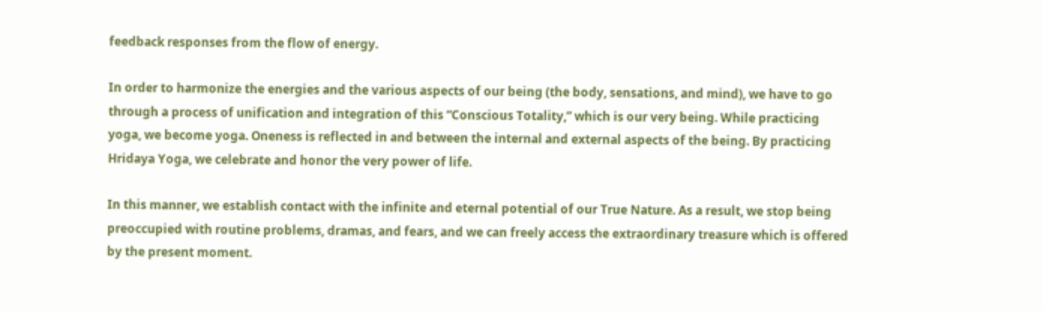feedback responses from the flow of energy.

In order to harmonize the energies and the various aspects of our being (the body, sensations, and mind), we have to go through a process of unification and integration of this “Conscious Totality,” which is our very being. While practicing yoga, we become yoga. Oneness is reflected in and between the internal and external aspects of the being. By practicing Hridaya Yoga, we celebrate and honor the very power of life.

In this manner, we establish contact with the infinite and eternal potential of our True Nature. As a result, we stop being preoccupied with routine problems, dramas, and fears, and we can freely access the extraordinary treasure which is offered by the present moment.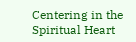Centering in the Spiritual Heart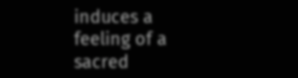induces a feeling of a sacred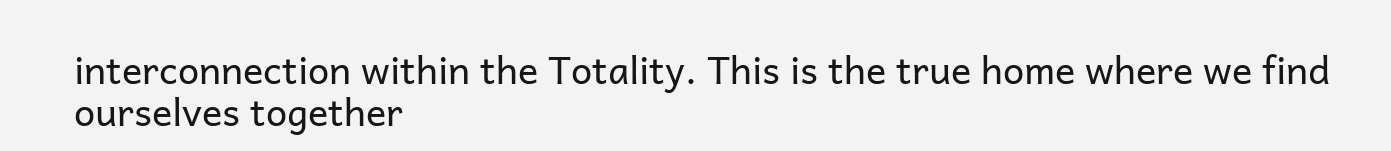interconnection within the Totality. This is the true home where we find ourselves together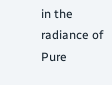in the radiance of Pure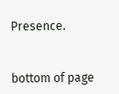Presence.


bottom of page